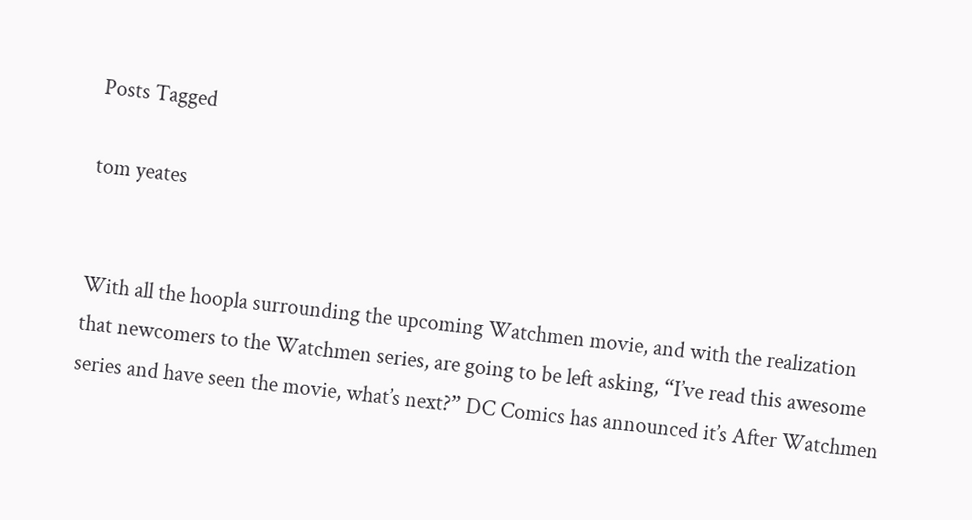Posts Tagged

tom yeates


With all the hoopla surrounding the upcoming Watchmen movie, and with the realization that newcomers to the Watchmen series, are going to be left asking, “I’ve read this awesome series and have seen the movie, what’s next?” DC Comics has announced it’s After Watchmen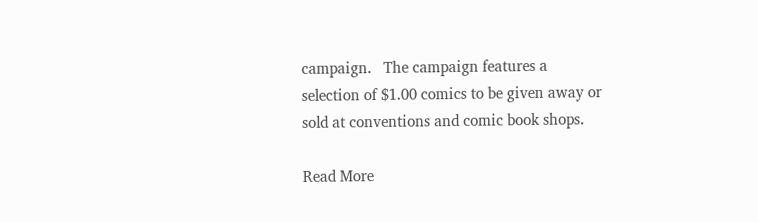campaign.   The campaign features a selection of $1.00 comics to be given away or sold at conventions and comic book shops.

Read More